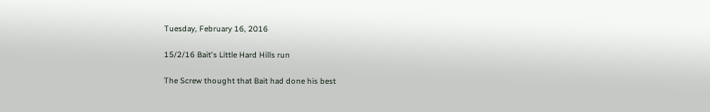Tuesday, February 16, 2016

15/2/16 Bait's Little Hard Hills run

The Screw thought that Bait had done his best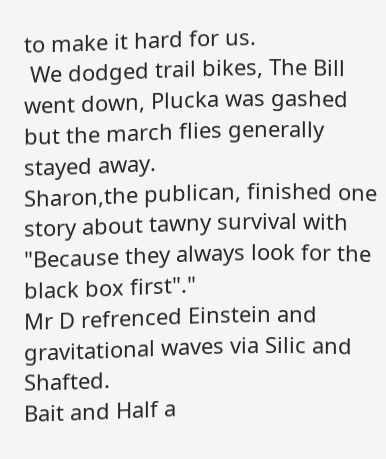to make it hard for us.
 We dodged trail bikes, The Bill went down, Plucka was gashed but the march flies generally stayed away.
Sharon,the publican, finished one story about tawny survival with "Because they always look for the black box first"."
Mr D refrenced Einstein and gravitational waves via Silic and Shafted.
Bait and Half a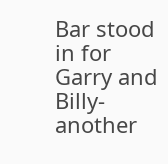Bar stood in for Garry and Billy- another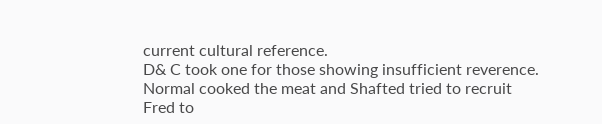current cultural reference.
D& C took one for those showing insufficient reverence.
Normal cooked the meat and Shafted tried to recruit Fred to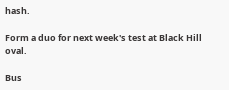hash.

Form a duo for next week's test at Black Hill oval.

Bus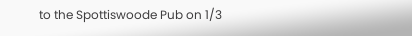to the Spottiswoode Pub on 1/3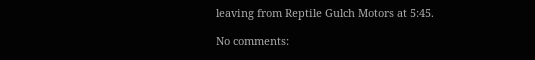leaving from Reptile Gulch Motors at 5:45.

No comments: